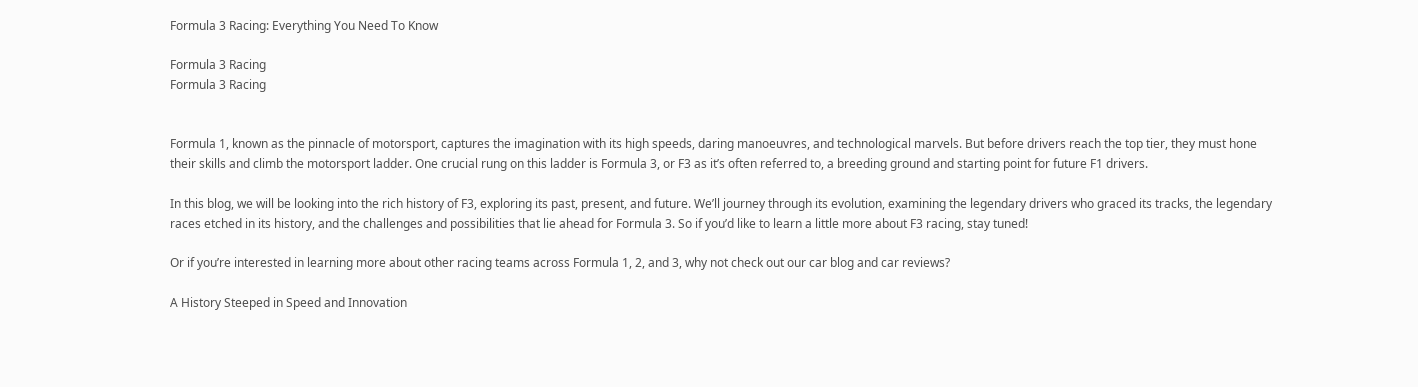Formula 3 Racing: Everything You Need To Know

Formula 3 Racing
Formula 3 Racing


Formula 1, known as the pinnacle of motorsport, captures the imagination with its high speeds, daring manoeuvres, and technological marvels. But before drivers reach the top tier, they must hone their skills and climb the motorsport ladder. One crucial rung on this ladder is Formula 3, or F3 as it’s often referred to, a breeding ground and starting point for future F1 drivers.

In this blog, we will be looking into the rich history of F3, exploring its past, present, and future. We’ll journey through its evolution, examining the legendary drivers who graced its tracks, the legendary races etched in its history, and the challenges and possibilities that lie ahead for Formula 3. So if you’d like to learn a little more about F3 racing, stay tuned!

Or if you’re interested in learning more about other racing teams across Formula 1, 2, and 3, why not check out our car blog and car reviews?

A History Steeped in Speed and Innovation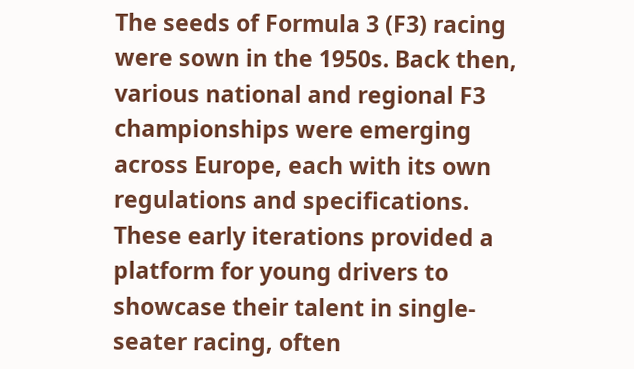The seeds of Formula 3 (F3) racing were sown in the 1950s. Back then, various national and regional F3 championships were emerging across Europe, each with its own regulations and specifications. These early iterations provided a platform for young drivers to showcase their talent in single-seater racing, often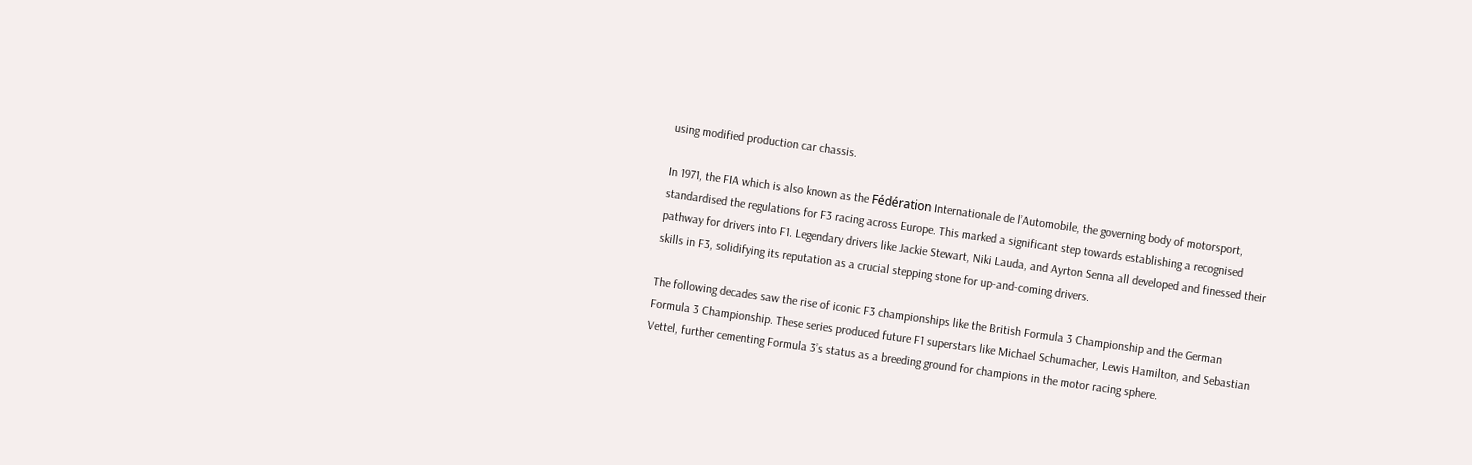using modified production car chassis.

In 1971, the FIA which is also known as the Fédération Internationale de l’Automobile, the governing body of motorsport, standardised the regulations for F3 racing across Europe. This marked a significant step towards establishing a recognised pathway for drivers into F1. Legendary drivers like Jackie Stewart, Niki Lauda, and Ayrton Senna all developed and finessed their skills in F3, solidifying its reputation as a crucial stepping stone for up-and-coming drivers.

The following decades saw the rise of iconic F3 championships like the British Formula 3 Championship and the German Formula 3 Championship. These series produced future F1 superstars like Michael Schumacher, Lewis Hamilton, and Sebastian Vettel, further cementing Formula 3’s status as a breeding ground for champions in the motor racing sphere.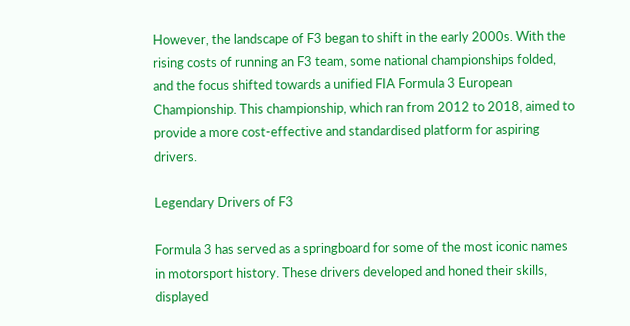However, the landscape of F3 began to shift in the early 2000s. With the rising costs of running an F3 team, some national championships folded, and the focus shifted towards a unified FIA Formula 3 European Championship. This championship, which ran from 2012 to 2018, aimed to provide a more cost-effective and standardised platform for aspiring drivers.

Legendary Drivers of F3

Formula 3 has served as a springboard for some of the most iconic names in motorsport history. These drivers developed and honed their skills, displayed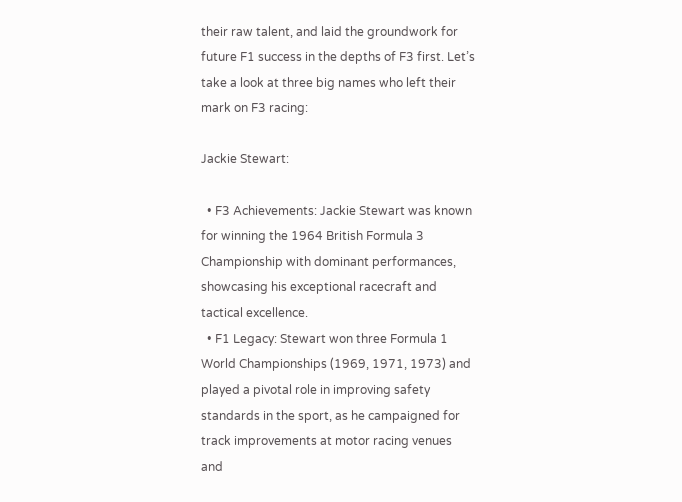their raw talent, and laid the groundwork for future F1 success in the depths of F3 first. Let’s take a look at three big names who left their mark on F3 racing:

Jackie Stewart:

  • F3 Achievements: Jackie Stewart was known for winning the 1964 British Formula 3 Championship with dominant performances, showcasing his exceptional racecraft and tactical excellence.
  • F1 Legacy: Stewart won three Formula 1 World Championships (1969, 1971, 1973) and played a pivotal role in improving safety standards in the sport, as he campaigned for track improvements at motor racing venues and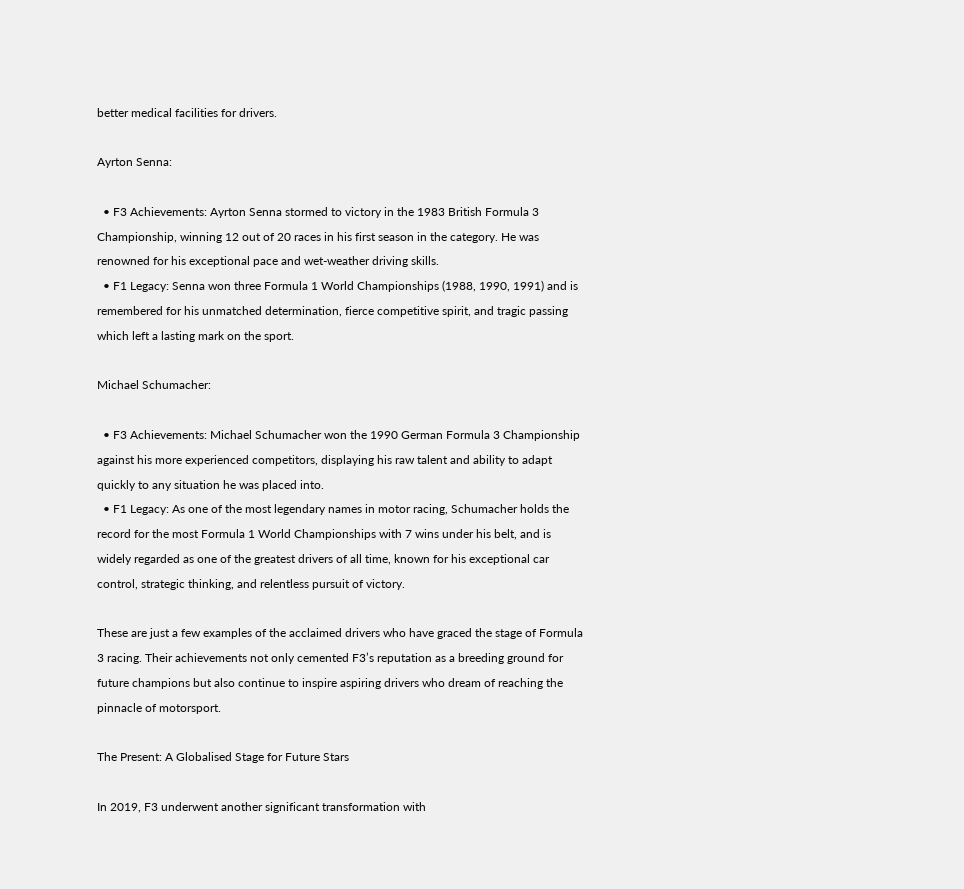better medical facilities for drivers.

Ayrton Senna:

  • F3 Achievements: Ayrton Senna stormed to victory in the 1983 British Formula 3 Championship, winning 12 out of 20 races in his first season in the category. He was renowned for his exceptional pace and wet-weather driving skills.
  • F1 Legacy: Senna won three Formula 1 World Championships (1988, 1990, 1991) and is remembered for his unmatched determination, fierce competitive spirit, and tragic passing which left a lasting mark on the sport.

Michael Schumacher:

  • F3 Achievements: Michael Schumacher won the 1990 German Formula 3 Championship against his more experienced competitors, displaying his raw talent and ability to adapt quickly to any situation he was placed into.
  • F1 Legacy: As one of the most legendary names in motor racing, Schumacher holds the record for the most Formula 1 World Championships with 7 wins under his belt, and is widely regarded as one of the greatest drivers of all time, known for his exceptional car control, strategic thinking, and relentless pursuit of victory.

These are just a few examples of the acclaimed drivers who have graced the stage of Formula 3 racing. Their achievements not only cemented F3’s reputation as a breeding ground for future champions but also continue to inspire aspiring drivers who dream of reaching the pinnacle of motorsport.

The Present: A Globalised Stage for Future Stars

In 2019, F3 underwent another significant transformation with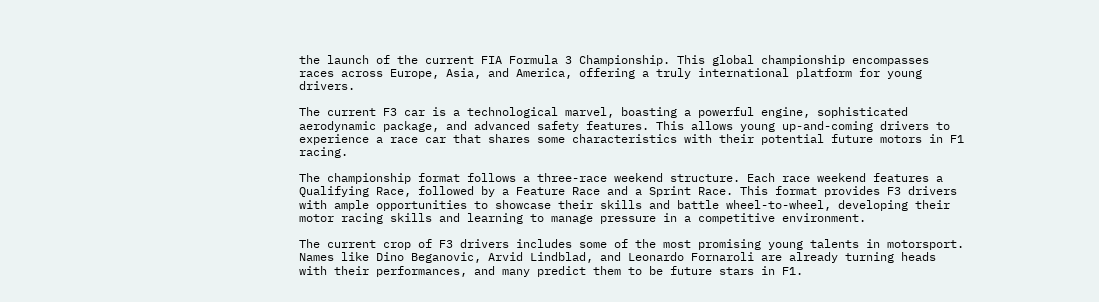the launch of the current FIA Formula 3 Championship. This global championship encompasses races across Europe, Asia, and America, offering a truly international platform for young drivers.

The current F3 car is a technological marvel, boasting a powerful engine, sophisticated aerodynamic package, and advanced safety features. This allows young up-and-coming drivers to experience a race car that shares some characteristics with their potential future motors in F1 racing.

The championship format follows a three-race weekend structure. Each race weekend features a Qualifying Race, followed by a Feature Race and a Sprint Race. This format provides F3 drivers with ample opportunities to showcase their skills and battle wheel-to-wheel, developing their motor racing skills and learning to manage pressure in a competitive environment.

The current crop of F3 drivers includes some of the most promising young talents in motorsport. Names like Dino Beganovic, Arvid Lindblad, and Leonardo Fornaroli are already turning heads with their performances, and many predict them to be future stars in F1.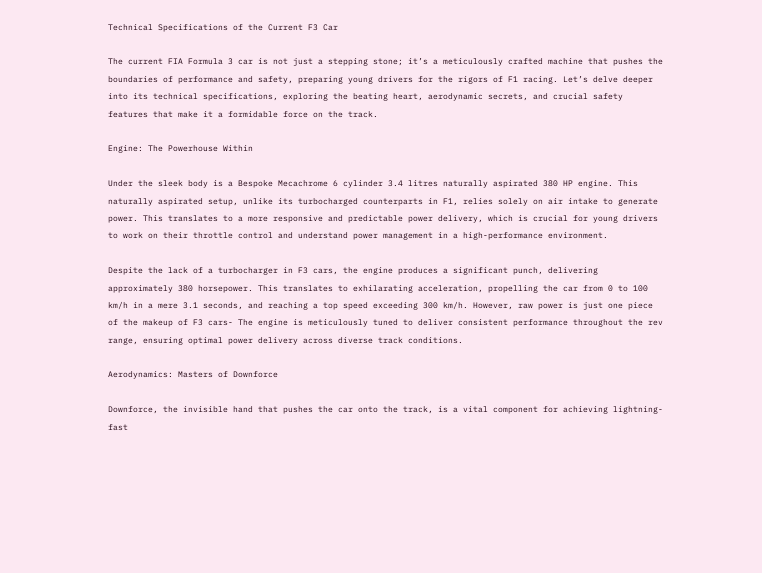Technical Specifications of the Current F3 Car

The current FIA Formula 3 car is not just a stepping stone; it’s a meticulously crafted machine that pushes the boundaries of performance and safety, preparing young drivers for the rigors of F1 racing. Let’s delve deeper into its technical specifications, exploring the beating heart, aerodynamic secrets, and crucial safety features that make it a formidable force on the track.

Engine: The Powerhouse Within

Under the sleek body is a Bespoke Mecachrome 6 cylinder 3.4 litres naturally aspirated 380 HP engine. This naturally aspirated setup, unlike its turbocharged counterparts in F1, relies solely on air intake to generate power. This translates to a more responsive and predictable power delivery, which is crucial for young drivers to work on their throttle control and understand power management in a high-performance environment.

Despite the lack of a turbocharger in F3 cars, the engine produces a significant punch, delivering approximately 380 horsepower. This translates to exhilarating acceleration, propelling the car from 0 to 100 km/h in a mere 3.1 seconds, and reaching a top speed exceeding 300 km/h. However, raw power is just one piece of the makeup of F3 cars- The engine is meticulously tuned to deliver consistent performance throughout the rev range, ensuring optimal power delivery across diverse track conditions.

Aerodynamics: Masters of Downforce

Downforce, the invisible hand that pushes the car onto the track, is a vital component for achieving lightning-fast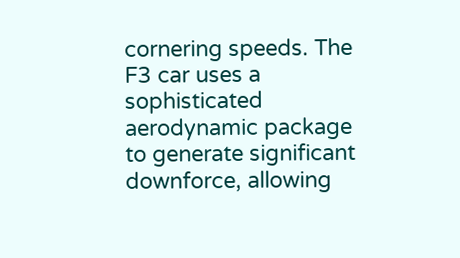cornering speeds. The F3 car uses a sophisticated aerodynamic package to generate significant downforce, allowing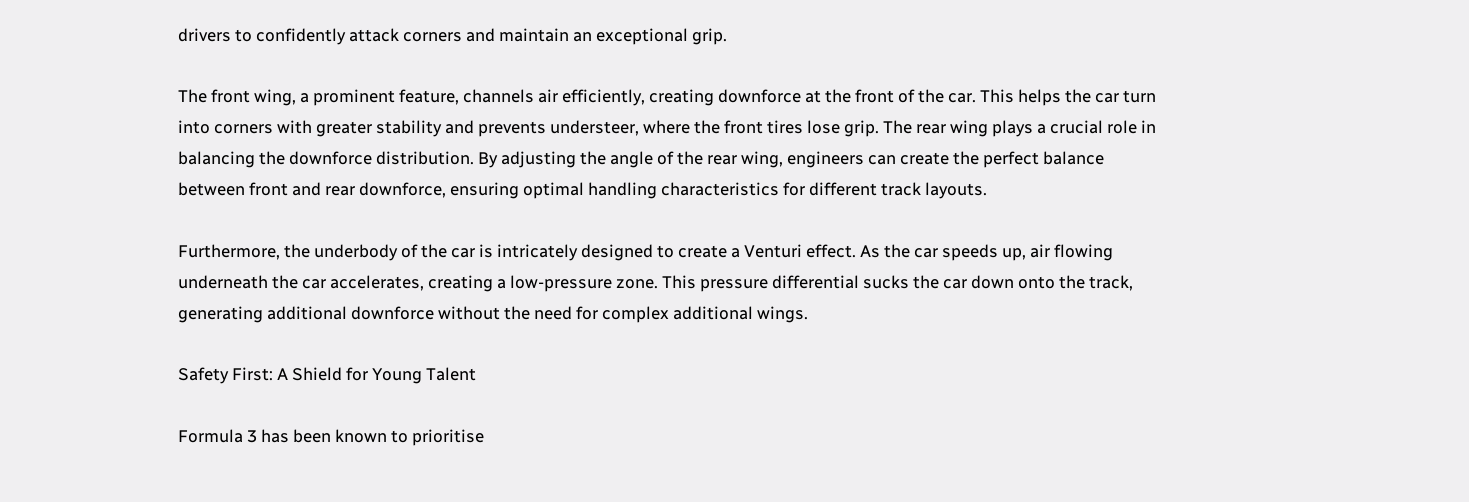drivers to confidently attack corners and maintain an exceptional grip.

The front wing, a prominent feature, channels air efficiently, creating downforce at the front of the car. This helps the car turn into corners with greater stability and prevents understeer, where the front tires lose grip. The rear wing plays a crucial role in balancing the downforce distribution. By adjusting the angle of the rear wing, engineers can create the perfect balance between front and rear downforce, ensuring optimal handling characteristics for different track layouts.

Furthermore, the underbody of the car is intricately designed to create a Venturi effect. As the car speeds up, air flowing underneath the car accelerates, creating a low-pressure zone. This pressure differential sucks the car down onto the track, generating additional downforce without the need for complex additional wings.

Safety First: A Shield for Young Talent

Formula 3 has been known to prioritise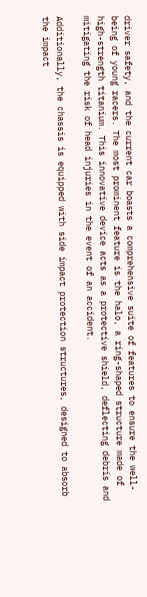driver safety, and the current car boasts a comprehensive suite of features to ensure the well-being of young racers. The most prominent feature is the halo, a ring-shaped structure made of high-strength titanium. This innovative device acts as a protective shield, deflecting debris and mitigating the risk of head injuries in the event of an accident.

Additionally, the chassis is equipped with side impact protection structures, designed to absorb the impact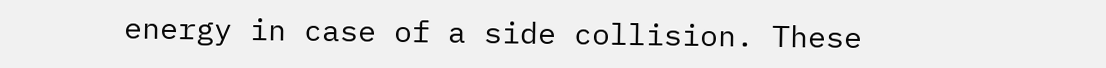energy in case of a side collision. These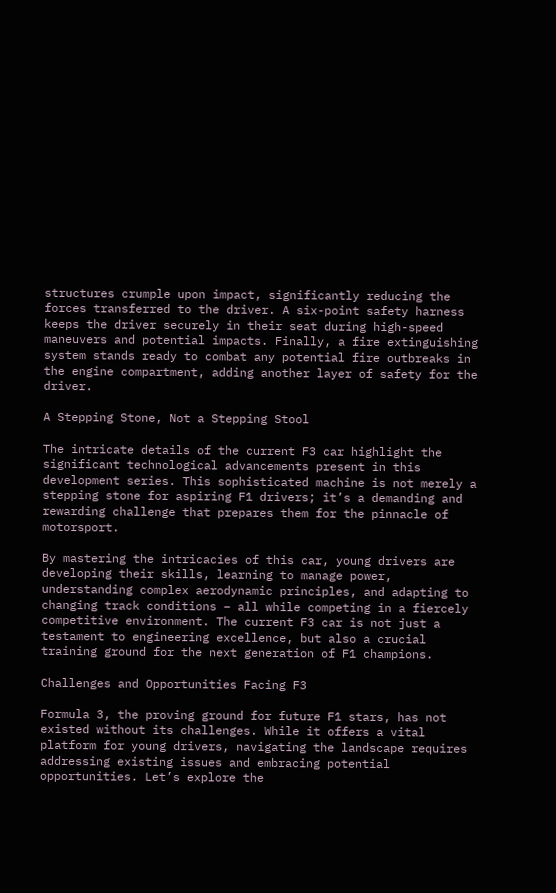structures crumple upon impact, significantly reducing the forces transferred to the driver. A six-point safety harness keeps the driver securely in their seat during high-speed maneuvers and potential impacts. Finally, a fire extinguishing system stands ready to combat any potential fire outbreaks in the engine compartment, adding another layer of safety for the driver.

A Stepping Stone, Not a Stepping Stool

The intricate details of the current F3 car highlight the significant technological advancements present in this development series. This sophisticated machine is not merely a stepping stone for aspiring F1 drivers; it’s a demanding and rewarding challenge that prepares them for the pinnacle of motorsport.

By mastering the intricacies of this car, young drivers are developing their skills, learning to manage power, understanding complex aerodynamic principles, and adapting to changing track conditions – all while competing in a fiercely competitive environment. The current F3 car is not just a testament to engineering excellence, but also a crucial training ground for the next generation of F1 champions.

Challenges and Opportunities Facing F3

Formula 3, the proving ground for future F1 stars, has not existed without its challenges. While it offers a vital platform for young drivers, navigating the landscape requires addressing existing issues and embracing potential opportunities. Let’s explore the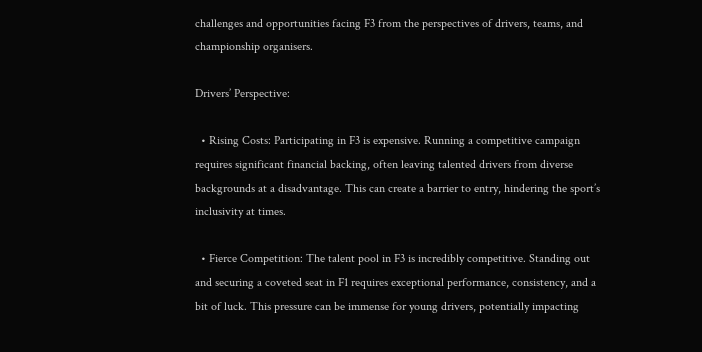challenges and opportunities facing F3 from the perspectives of drivers, teams, and championship organisers.

Drivers’ Perspective:

  • Rising Costs: Participating in F3 is expensive. Running a competitive campaign requires significant financial backing, often leaving talented drivers from diverse backgrounds at a disadvantage. This can create a barrier to entry, hindering the sport’s inclusivity at times.

  • Fierce Competition: The talent pool in F3 is incredibly competitive. Standing out and securing a coveted seat in F1 requires exceptional performance, consistency, and a bit of luck. This pressure can be immense for young drivers, potentially impacting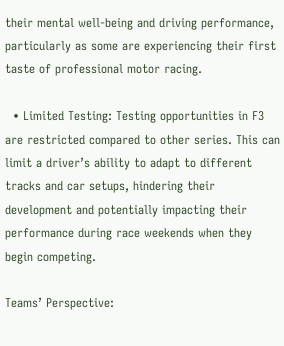their mental well-being and driving performance, particularly as some are experiencing their first taste of professional motor racing.

  • Limited Testing: Testing opportunities in F3 are restricted compared to other series. This can limit a driver’s ability to adapt to different tracks and car setups, hindering their development and potentially impacting their performance during race weekends when they begin competing.

Teams’ Perspective: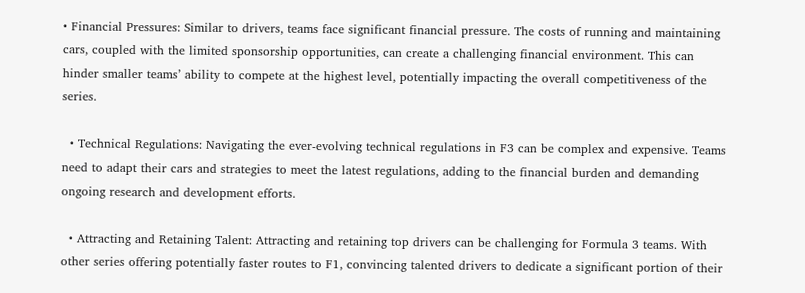• Financial Pressures: Similar to drivers, teams face significant financial pressure. The costs of running and maintaining cars, coupled with the limited sponsorship opportunities, can create a challenging financial environment. This can hinder smaller teams’ ability to compete at the highest level, potentially impacting the overall competitiveness of the series.

  • Technical Regulations: Navigating the ever-evolving technical regulations in F3 can be complex and expensive. Teams need to adapt their cars and strategies to meet the latest regulations, adding to the financial burden and demanding ongoing research and development efforts.

  • Attracting and Retaining Talent: Attracting and retaining top drivers can be challenging for Formula 3 teams. With other series offering potentially faster routes to F1, convincing talented drivers to dedicate a significant portion of their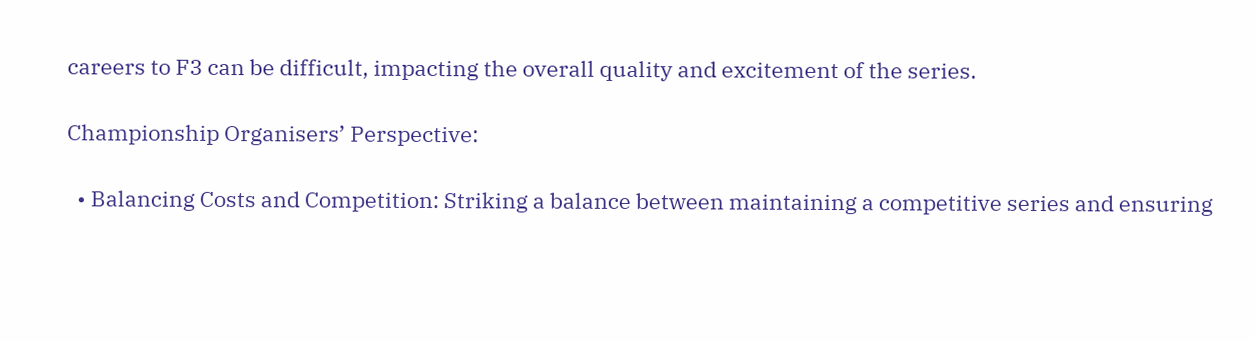careers to F3 can be difficult, impacting the overall quality and excitement of the series.

Championship Organisers’ Perspective:

  • Balancing Costs and Competition: Striking a balance between maintaining a competitive series and ensuring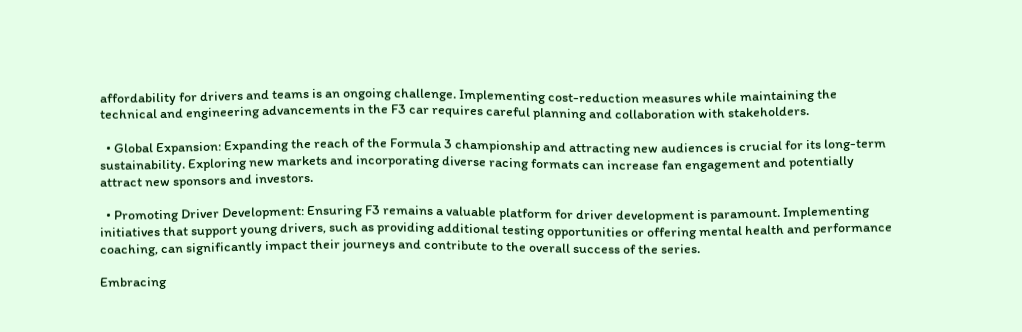affordability for drivers and teams is an ongoing challenge. Implementing cost-reduction measures while maintaining the technical and engineering advancements in the F3 car requires careful planning and collaboration with stakeholders.

  • Global Expansion: Expanding the reach of the Formula 3 championship and attracting new audiences is crucial for its long-term sustainability. Exploring new markets and incorporating diverse racing formats can increase fan engagement and potentially attract new sponsors and investors.

  • Promoting Driver Development: Ensuring F3 remains a valuable platform for driver development is paramount. Implementing initiatives that support young drivers, such as providing additional testing opportunities or offering mental health and performance coaching, can significantly impact their journeys and contribute to the overall success of the series.

Embracing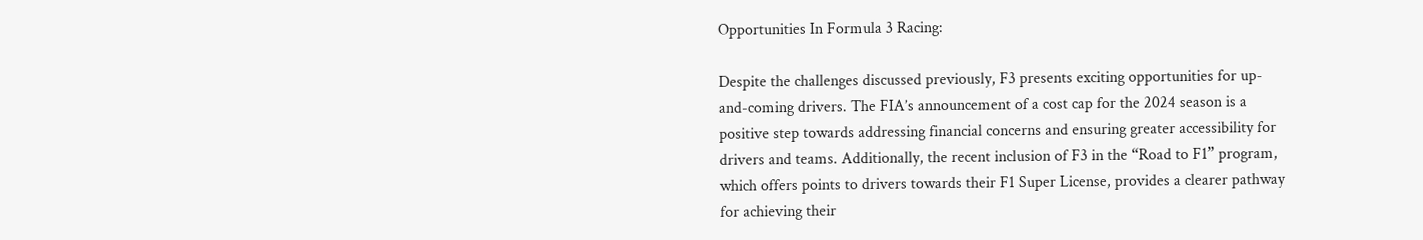Opportunities In Formula 3 Racing:

Despite the challenges discussed previously, F3 presents exciting opportunities for up-and-coming drivers. The FIA’s announcement of a cost cap for the 2024 season is a positive step towards addressing financial concerns and ensuring greater accessibility for drivers and teams. Additionally, the recent inclusion of F3 in the “Road to F1” program, which offers points to drivers towards their F1 Super License, provides a clearer pathway for achieving their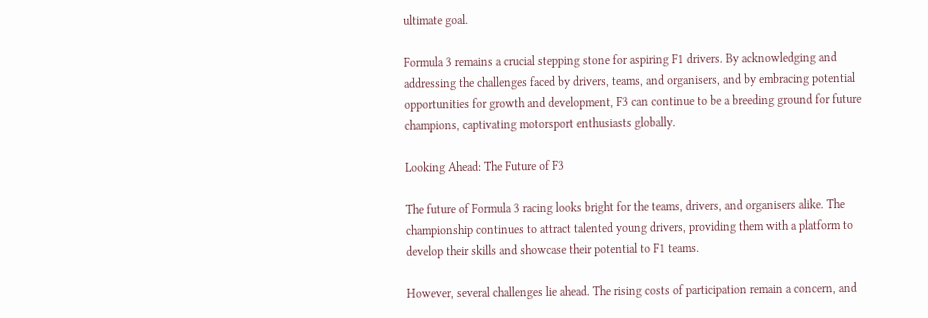ultimate goal.

Formula 3 remains a crucial stepping stone for aspiring F1 drivers. By acknowledging and addressing the challenges faced by drivers, teams, and organisers, and by embracing potential opportunities for growth and development, F3 can continue to be a breeding ground for future champions, captivating motorsport enthusiasts globally.

Looking Ahead: The Future of F3

The future of Formula 3 racing looks bright for the teams, drivers, and organisers alike. The championship continues to attract talented young drivers, providing them with a platform to develop their skills and showcase their potential to F1 teams.

However, several challenges lie ahead. The rising costs of participation remain a concern, and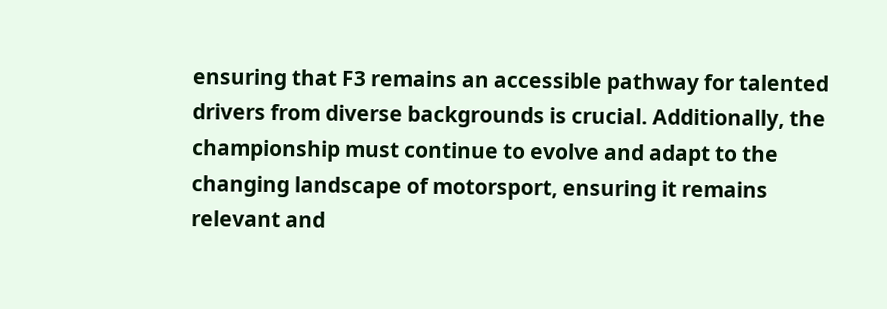ensuring that F3 remains an accessible pathway for talented drivers from diverse backgrounds is crucial. Additionally, the championship must continue to evolve and adapt to the changing landscape of motorsport, ensuring it remains relevant and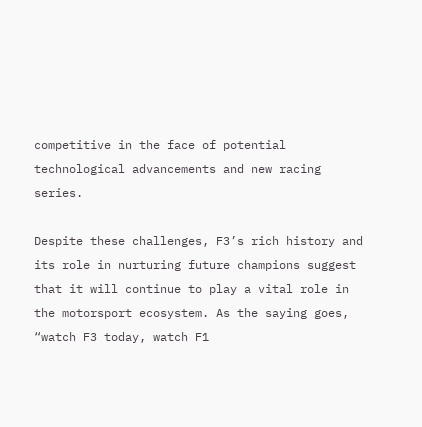competitive in the face of potential technological advancements and new racing series.

Despite these challenges, F3’s rich history and its role in nurturing future champions suggest that it will continue to play a vital role in the motorsport ecosystem. As the saying goes, “watch F3 today, watch F1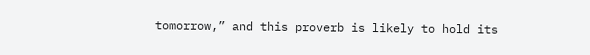tomorrow,” and this proverb is likely to hold its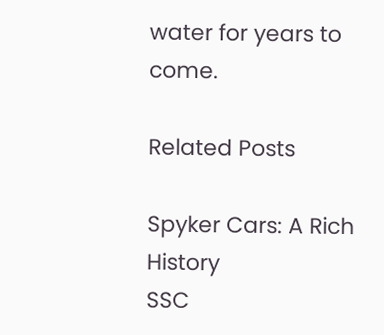water for years to come.

Related Posts

Spyker Cars: A Rich History
SSC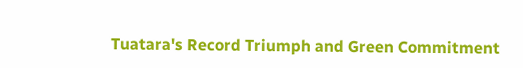Tuatara's Record Triumph and Green Commitment